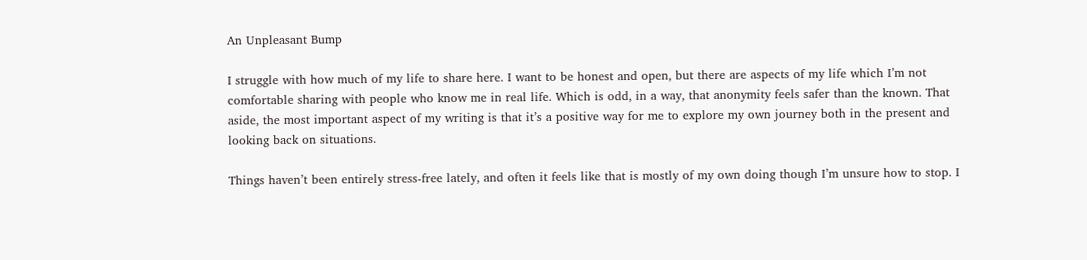An Unpleasant Bump

I struggle with how much of my life to share here. I want to be honest and open, but there are aspects of my life which I’m not comfortable sharing with people who know me in real life. Which is odd, in a way, that anonymity feels safer than the known. That aside, the most important aspect of my writing is that it’s a positive way for me to explore my own journey both in the present and looking back on situations.

Things haven’t been entirely stress-free lately, and often it feels like that is mostly of my own doing though I’m unsure how to stop. I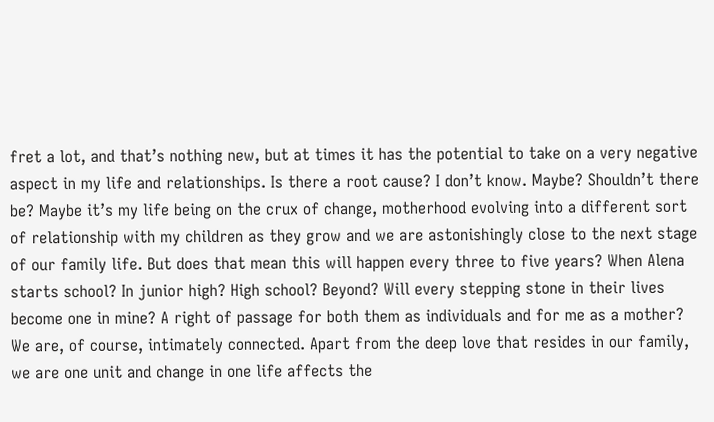fret a lot, and that’s nothing new, but at times it has the potential to take on a very negative aspect in my life and relationships. Is there a root cause? I don’t know. Maybe? Shouldn’t there be? Maybe it’s my life being on the crux of change, motherhood evolving into a different sort of relationship with my children as they grow and we are astonishingly close to the next stage of our family life. But does that mean this will happen every three to five years? When Alena starts school? In junior high? High school? Beyond? Will every stepping stone in their lives become one in mine? A right of passage for both them as individuals and for me as a mother? We are, of course, intimately connected. Apart from the deep love that resides in our family, we are one unit and change in one life affects the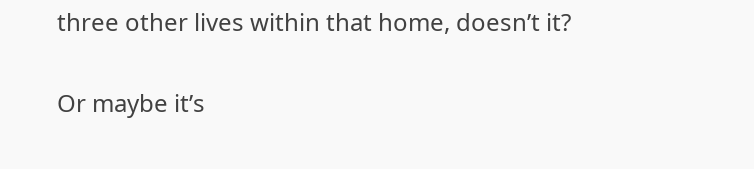three other lives within that home, doesn’t it?

Or maybe it’s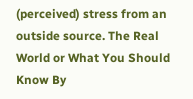(perceived) stress from an outside source. The Real World or What You Should Know By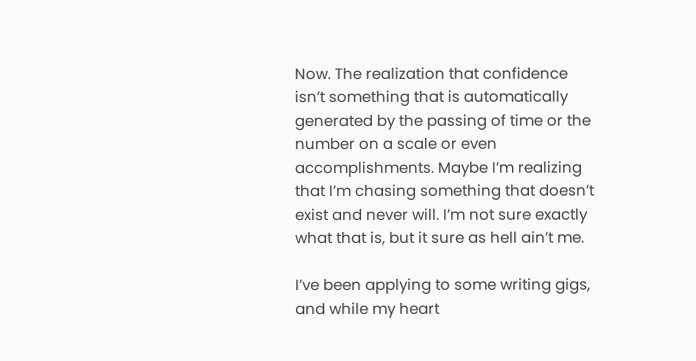Now. The realization that confidence isn’t something that is automatically generated by the passing of time or the number on a scale or even accomplishments. Maybe I’m realizing that I’m chasing something that doesn’t exist and never will. I’m not sure exactly what that is, but it sure as hell ain’t me.

I’ve been applying to some writing gigs, and while my heart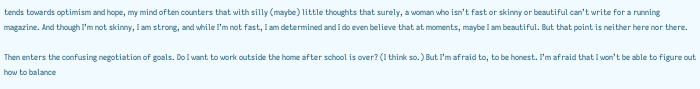tends towards optimism and hope, my mind often counters that with silly (maybe) little thoughts that surely, a woman who isn’t fast or skinny or beautiful can’t write for a running magazine. And though I’m not skinny, I am strong, and while I’m not fast, I am determined and I do even believe that at moments, maybe I am beautiful. But that point is neither here nor there.

Then enters the confusing negotiation of goals. Do I want to work outside the home after school is over? (I think so.) But I’m afraid to, to be honest. I’m afraid that I won’t be able to figure out how to balance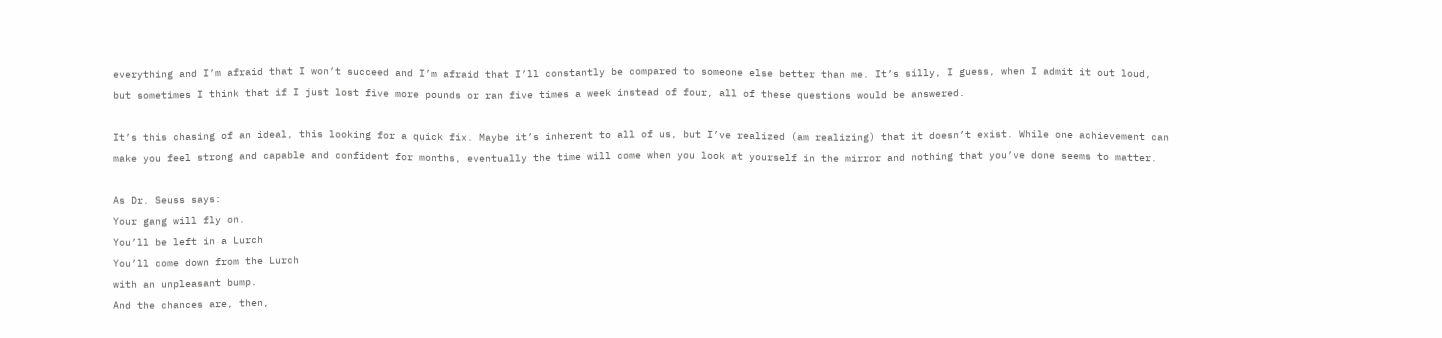everything and I’m afraid that I won’t succeed and I’m afraid that I’ll constantly be compared to someone else better than me. It’s silly, I guess, when I admit it out loud, but sometimes I think that if I just lost five more pounds or ran five times a week instead of four, all of these questions would be answered.

It’s this chasing of an ideal, this looking for a quick fix. Maybe it’s inherent to all of us, but I’ve realized (am realizing) that it doesn’t exist. While one achievement can make you feel strong and capable and confident for months, eventually the time will come when you look at yourself in the mirror and nothing that you’ve done seems to matter.

As Dr. Seuss says:
Your gang will fly on.
You’ll be left in a Lurch
You’ll come down from the Lurch
with an unpleasant bump.
And the chances are, then,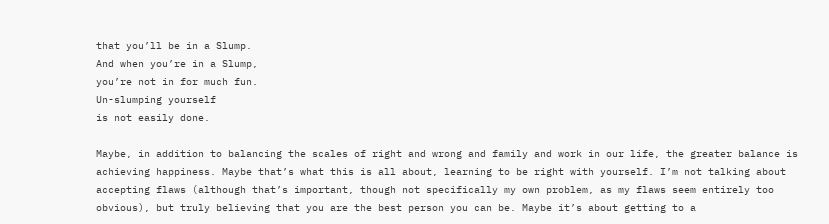that you’ll be in a Slump.
And when you’re in a Slump,
you’re not in for much fun.
Un-slumping yourself
is not easily done.

Maybe, in addition to balancing the scales of right and wrong and family and work in our life, the greater balance is achieving happiness. Maybe that’s what this is all about, learning to be right with yourself. I’m not talking about accepting flaws (although that’s important, though not specifically my own problem, as my flaws seem entirely too obvious), but truly believing that you are the best person you can be. Maybe it’s about getting to a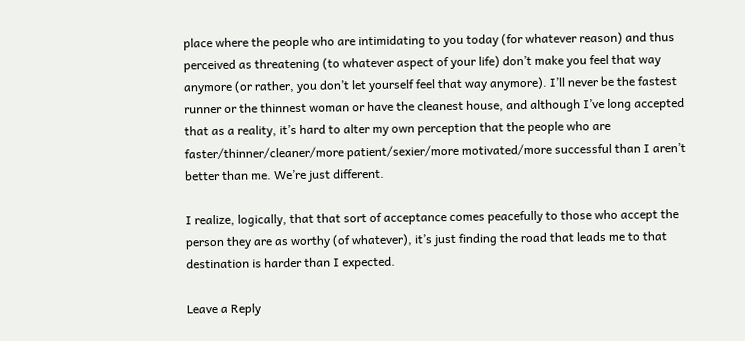place where the people who are intimidating to you today (for whatever reason) and thus perceived as threatening (to whatever aspect of your life) don’t make you feel that way anymore (or rather, you don’t let yourself feel that way anymore). I’ll never be the fastest runner or the thinnest woman or have the cleanest house, and although I’ve long accepted that as a reality, it’s hard to alter my own perception that the people who are faster/thinner/cleaner/more patient/sexier/more motivated/more successful than I aren’t better than me. We’re just different.

I realize, logically, that that sort of acceptance comes peacefully to those who accept the person they are as worthy (of whatever), it’s just finding the road that leads me to that destination is harder than I expected.

Leave a Reply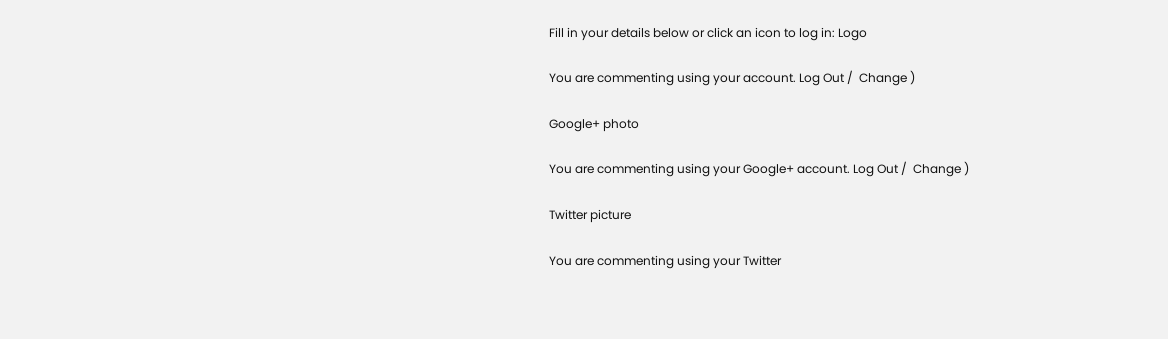Fill in your details below or click an icon to log in: Logo

You are commenting using your account. Log Out /  Change )

Google+ photo

You are commenting using your Google+ account. Log Out /  Change )

Twitter picture

You are commenting using your Twitter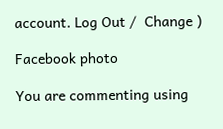account. Log Out /  Change )

Facebook photo

You are commenting using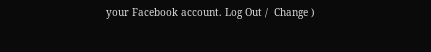your Facebook account. Log Out /  Change )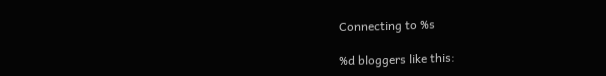Connecting to %s

%d bloggers like this: